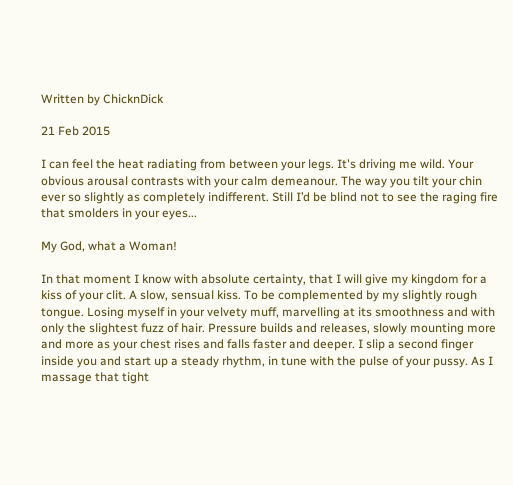Written by ChicknDick

21 Feb 2015

I can feel the heat radiating from between your legs. It's driving me wild. Your obvious arousal contrasts with your calm demeanour. The way you tilt your chin ever so slightly as completely indifferent. Still I’d be blind not to see the raging fire that smolders in your eyes...

My God, what a Woman!

In that moment I know with absolute certainty, that I will give my kingdom for a kiss of your clit. A slow, sensual kiss. To be complemented by my slightly rough tongue. Losing myself in your velvety muff, marvelling at its smoothness and with only the slightest fuzz of hair. Pressure builds and releases, slowly mounting more and more as your chest rises and falls faster and deeper. I slip a second finger inside you and start up a steady rhythm, in tune with the pulse of your pussy. As I massage that tight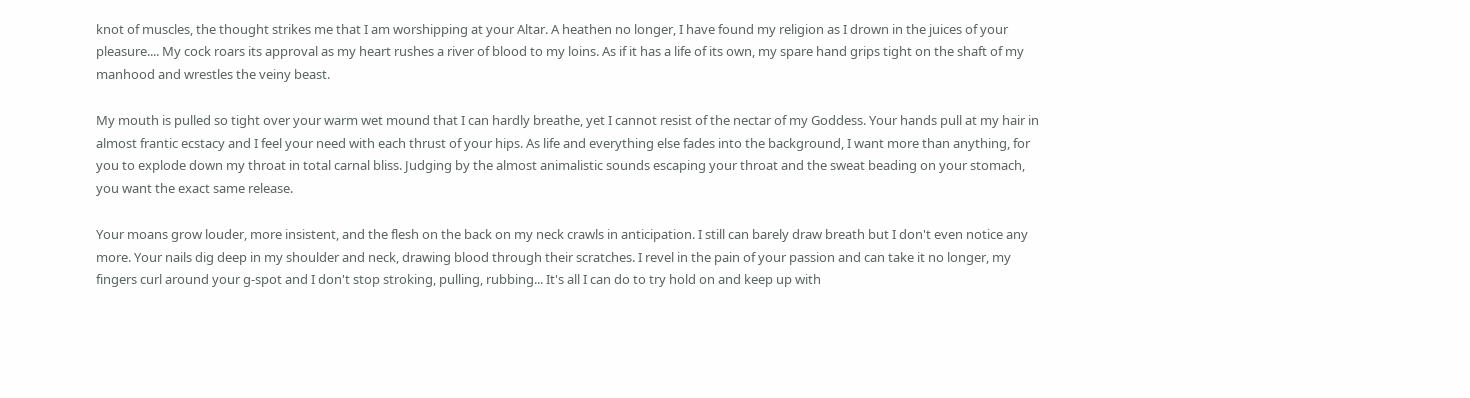knot of muscles, the thought strikes me that I am worshipping at your Altar. A heathen no longer, I have found my religion as I drown in the juices of your pleasure.... My cock roars its approval as my heart rushes a river of blood to my loins. As if it has a life of its own, my spare hand grips tight on the shaft of my manhood and wrestles the veiny beast.

My mouth is pulled so tight over your warm wet mound that I can hardly breathe, yet I cannot resist of the nectar of my Goddess. Your hands pull at my hair in almost frantic ecstacy and I feel your need with each thrust of your hips. As life and everything else fades into the background, I want more than anything, for you to explode down my throat in total carnal bliss. Judging by the almost animalistic sounds escaping your throat and the sweat beading on your stomach, you want the exact same release.

Your moans grow louder, more insistent, and the flesh on the back on my neck crawls in anticipation. I still can barely draw breath but I don't even notice any more. Your nails dig deep in my shoulder and neck, drawing blood through their scratches. I revel in the pain of your passion and can take it no longer, my fingers curl around your g-spot and I don't stop stroking, pulling, rubbing... It's all I can do to try hold on and keep up with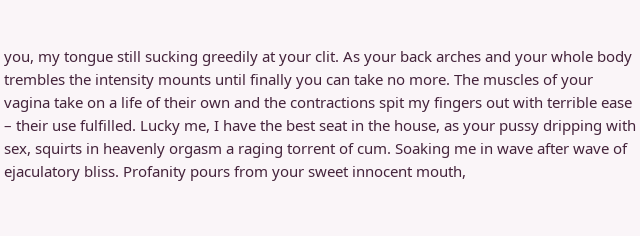you, my tongue still sucking greedily at your clit. As your back arches and your whole body trembles the intensity mounts until finally you can take no more. The muscles of your vagina take on a life of their own and the contractions spit my fingers out with terrible ease – their use fulfilled. Lucky me, I have the best seat in the house, as your pussy dripping with sex, squirts in heavenly orgasm a raging torrent of cum. Soaking me in wave after wave of ejaculatory bliss. Profanity pours from your sweet innocent mouth,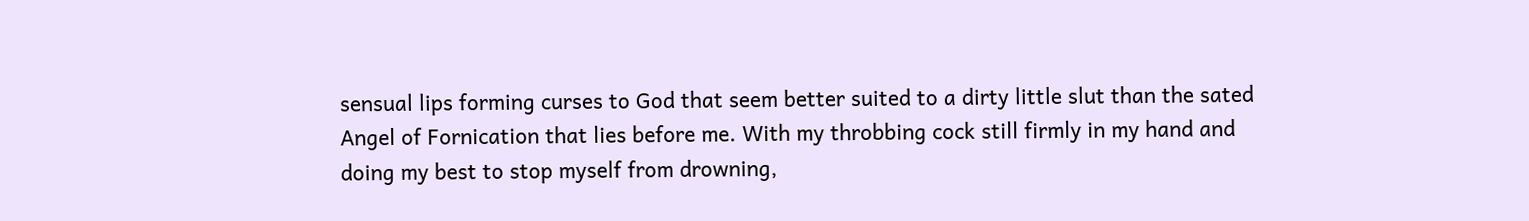sensual lips forming curses to God that seem better suited to a dirty little slut than the sated Angel of Fornication that lies before me. With my throbbing cock still firmly in my hand and doing my best to stop myself from drowning,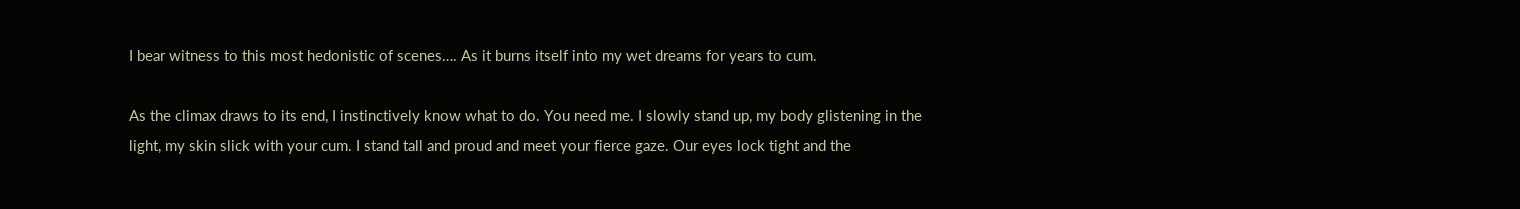I bear witness to this most hedonistic of scenes…. As it burns itself into my wet dreams for years to cum.

As the climax draws to its end, I instinctively know what to do. You need me. I slowly stand up, my body glistening in the light, my skin slick with your cum. I stand tall and proud and meet your fierce gaze. Our eyes lock tight and the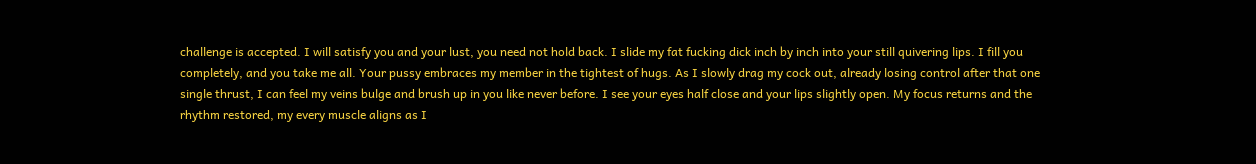challenge is accepted. I will satisfy you and your lust, you need not hold back. I slide my fat fucking dick inch by inch into your still quivering lips. I fill you completely, and you take me all. Your pussy embraces my member in the tightest of hugs. As I slowly drag my cock out, already losing control after that one single thrust, I can feel my veins bulge and brush up in you like never before. I see your eyes half close and your lips slightly open. My focus returns and the rhythm restored, my every muscle aligns as I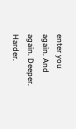enter you again. And again. Deeper. Harder.